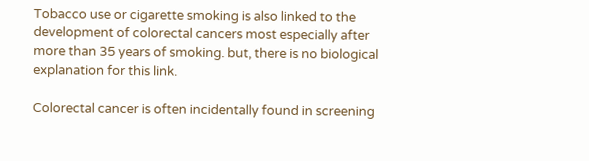Tobacco use or cigarette smoking is also linked to the development of colorectal cancers most especially after more than 35 years of smoking. but, there is no biological explanation for this link.

Colorectal cancer is often incidentally found in screening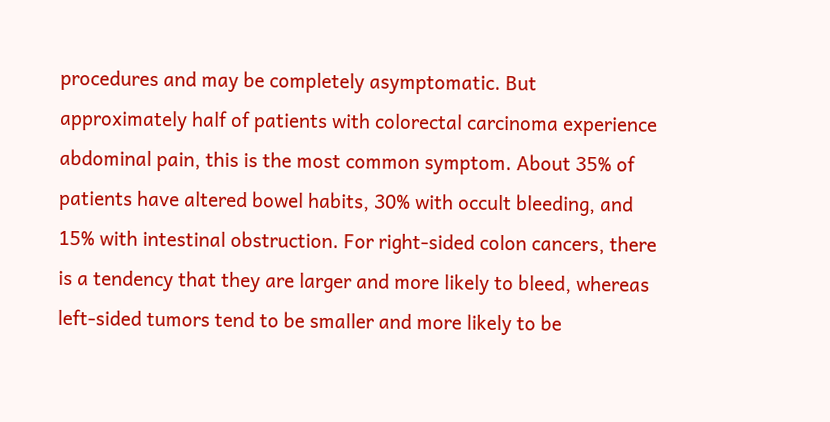procedures and may be completely asymptomatic. But approximately half of patients with colorectal carcinoma experience abdominal pain, this is the most common symptom. About 35% of patients have altered bowel habits, 30% with occult bleeding, and 15% with intestinal obstruction. For right-sided colon cancers, there is a tendency that they are larger and more likely to bleed, whereas left-sided tumors tend to be smaller and more likely to be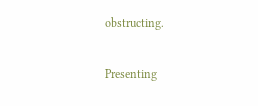obstructing.

Presenting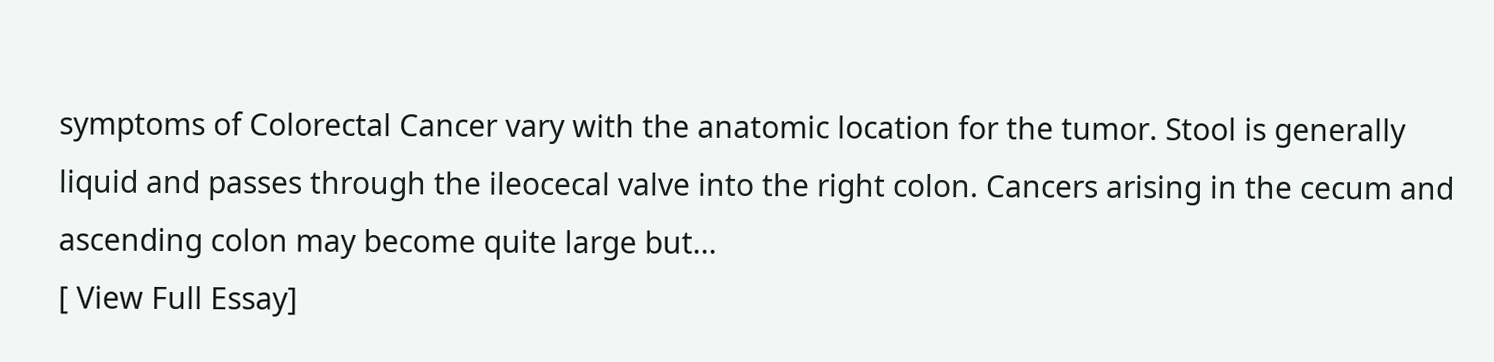symptoms of Colorectal Cancer vary with the anatomic location for the tumor. Stool is generally liquid and passes through the ileocecal valve into the right colon. Cancers arising in the cecum and ascending colon may become quite large but...
[ View Full Essay]